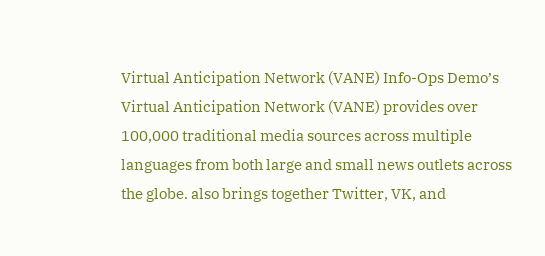Virtual Anticipation Network (VANE) Info-Ops Demo’s Virtual Anticipation Network (VANE) provides over 100,000 traditional media sources across multiple languages from both large and small news outlets across the globe. also brings together Twitter, VK, and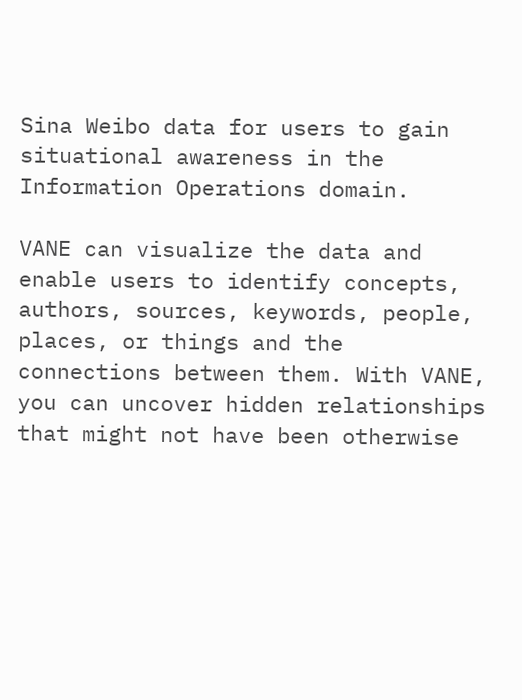Sina Weibo data for users to gain situational awareness in the Information Operations domain.

VANE can visualize the data and enable users to identify concepts, authors, sources, keywords, people, places, or things and the connections between them. With VANE, you can uncover hidden relationships that might not have been otherwise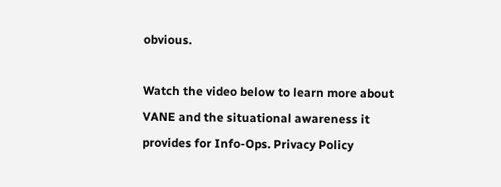obvious.

Watch the video below to learn more about VANE and the situational awareness it provides for Info-Ops. Privacy Policy